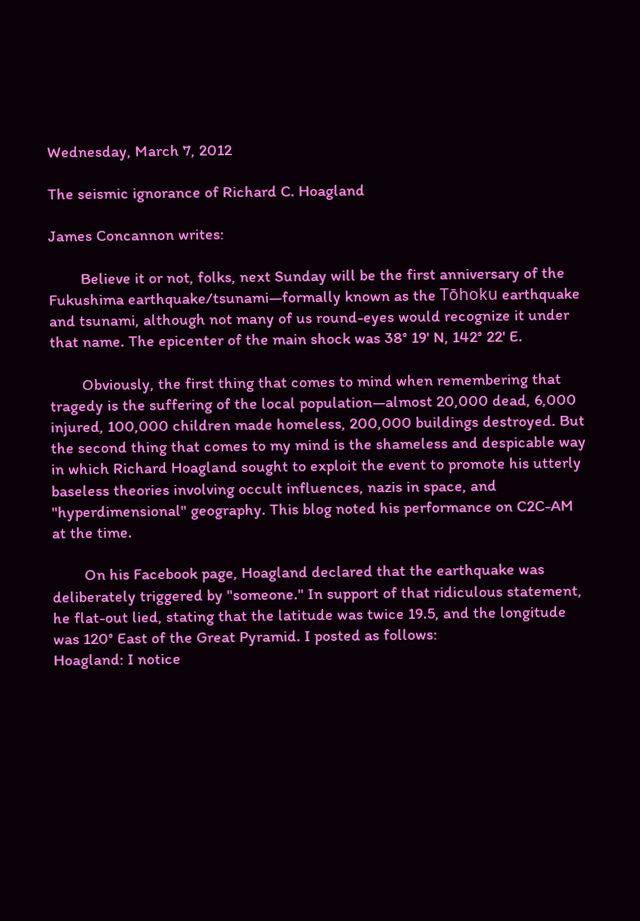Wednesday, March 7, 2012

The seismic ignorance of Richard C. Hoagland

James Concannon writes:

        Believe it or not, folks, next Sunday will be the first anniversary of the Fukushima earthquake/tsunami—formally known as the Tōhoku earthquake and tsunami, although not many of us round-eyes would recognize it under that name. The epicenter of the main shock was 38° 19' N, 142° 22' E.

        Obviously, the first thing that comes to mind when remembering that tragedy is the suffering of the local population—almost 20,000 dead, 6,000 injured, 100,000 children made homeless, 200,000 buildings destroyed. But the second thing that comes to my mind is the shameless and despicable way in which Richard Hoagland sought to exploit the event to promote his utterly baseless theories involving occult influences, nazis in space, and "hyperdimensional" geography. This blog noted his performance on C2C-AM at the time.

        On his Facebook page, Hoagland declared that the earthquake was deliberately triggered by "someone." In support of that ridiculous statement, he flat-out lied, stating that the latitude was twice 19.5, and the longitude was 120° East of the Great Pyramid. I posted as follows:
Hoagland: I notice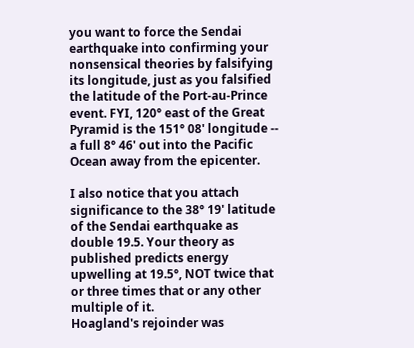you want to force the Sendai earthquake into confirming your nonsensical theories by falsifying its longitude, just as you falsified the latitude of the Port-au-Prince event. FYI, 120° east of the Great Pyramid is the 151° 08' longitude -- a full 8° 46' out into the Pacific Ocean away from the epicenter.

I also notice that you attach significance to the 38° 19' latitude of the Sendai earthquake as double 19.5. Your theory as published predicts energy upwelling at 19.5°, NOT twice that or three times that or any other multiple of it.
Hoagland's rejoinder was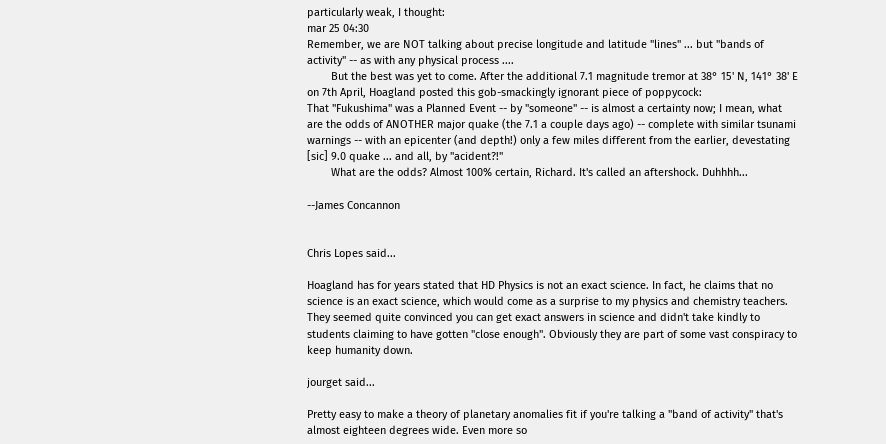particularly weak, I thought:
mar 25 04:30
Remember, we are NOT talking about precise longitude and latitude "lines" ... but "bands of activity" -- as with any physical process ....
        But the best was yet to come. After the additional 7.1 magnitude tremor at 38° 15' N, 141° 38' E on 7th April, Hoagland posted this gob-smackingly ignorant piece of poppycock:
That "Fukushima" was a Planned Event -- by "someone" -- is almost a certainty now; I mean, what are the odds of ANOTHER major quake (the 7.1 a couple days ago) -- complete with similar tsunami warnings -- with an epicenter (and depth!) only a few miles different from the earlier, devestating [sic] 9.0 quake ... and all, by "acident?!"
        What are the odds? Almost 100% certain, Richard. It's called an aftershock. Duhhhh...

--James Concannon


Chris Lopes said...

Hoagland has for years stated that HD Physics is not an exact science. In fact, he claims that no science is an exact science, which would come as a surprise to my physics and chemistry teachers. They seemed quite convinced you can get exact answers in science and didn't take kindly to students claiming to have gotten "close enough". Obviously they are part of some vast conspiracy to keep humanity down.

jourget said...

Pretty easy to make a theory of planetary anomalies fit if you're talking a "band of activity" that's almost eighteen degrees wide. Even more so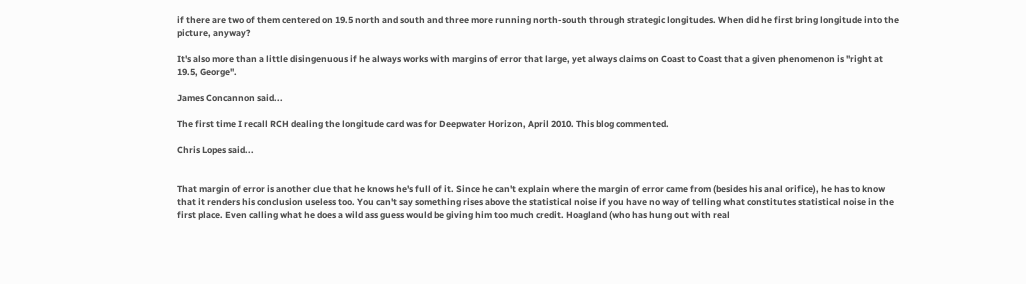if there are two of them centered on 19.5 north and south and three more running north-south through strategic longitudes. When did he first bring longitude into the picture, anyway?

It's also more than a little disingenuous if he always works with margins of error that large, yet always claims on Coast to Coast that a given phenomenon is "right at 19.5, George".

James Concannon said...

The first time I recall RCH dealing the longitude card was for Deepwater Horizon, April 2010. This blog commented.

Chris Lopes said...


That margin of error is another clue that he knows he's full of it. Since he can't explain where the margin of error came from (besides his anal orifice), he has to know that it renders his conclusion useless too. You can't say something rises above the statistical noise if you have no way of telling what constitutes statistical noise in the first place. Even calling what he does a wild ass guess would be giving him too much credit. Hoagland (who has hung out with real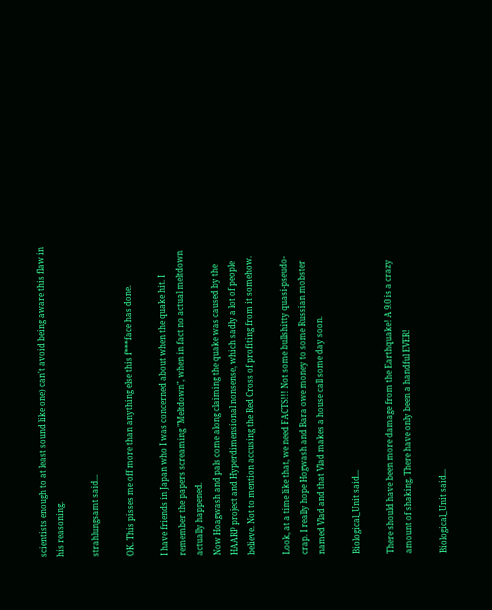scientists enough to at least sound like one) can't avoid being aware this flaw in his reasoning.

strahlungsamt said...

OK. This pisses me off more than anything else this f***face has done.

I have friends in Japan who I was concerned about when the quake hit. I remember the papers screaming "Meltdown", when in fact no actual meltdown actually happened.
Now Hoagwash and pals come along claiming the quake was caused by the HAARP project and Hyperdimensional nonsense, which sadly a lot of people believe. Not to mention accusing the Red Cross of profiting from it somehow.

Look, at a time like that, we need FACTS!!! Not some bullshitty quasi-pseudo-crap. I really hope Hogwash and Bara owe money to some Russian mobster named Vlad and that Vlad makes a house call some day soon.

Biological_Unit said...

There should have been more damage from the Earthquake! A 9.0 is a crazy amount of shaking. There have only been a handful EVER!

Biological_Unit said...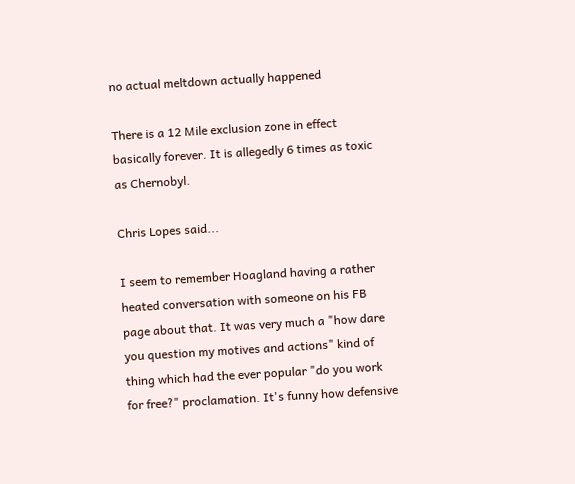no actual meltdown actually happened

There is a 12 Mile exclusion zone in effect basically forever. It is allegedly 6 times as toxic as Chernobyl.

Chris Lopes said...

I seem to remember Hoagland having a rather heated conversation with someone on his FB page about that. It was very much a "how dare you question my motives and actions" kind of thing which had the ever popular "do you work for free?" proclamation. It's funny how defensive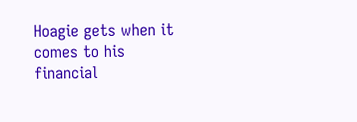Hoagie gets when it comes to his financial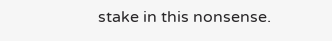stake in this nonsense.